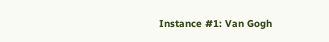Instance #1: Van Gogh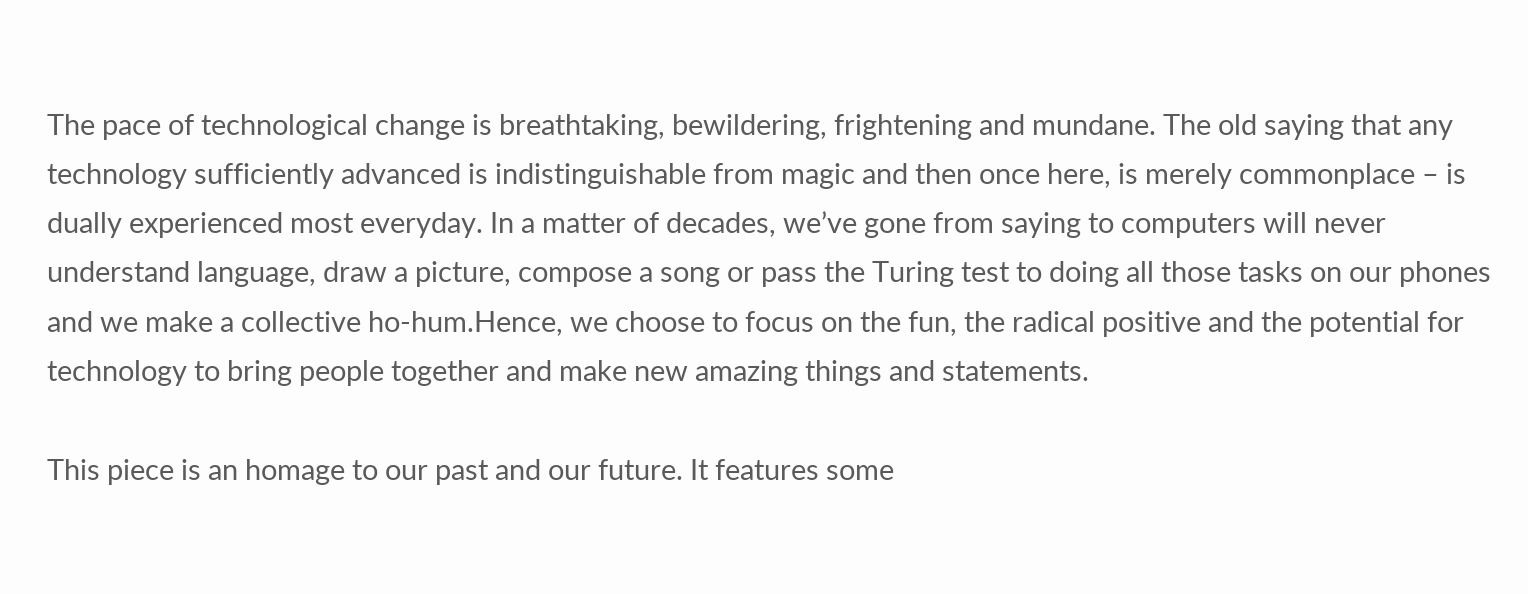The pace of technological change is breathtaking, bewildering, frightening and mundane. The old saying that any technology sufficiently advanced is indistinguishable from magic and then once here, is merely commonplace – is dually experienced most everyday. In a matter of decades, we’ve gone from saying to computers will never understand language, draw a picture, compose a song or pass the Turing test to doing all those tasks on our phones and we make a collective ho-hum.Hence, we choose to focus on the fun, the radical positive and the potential for technology to bring people together and make new amazing things and statements.

This piece is an homage to our past and our future. It features some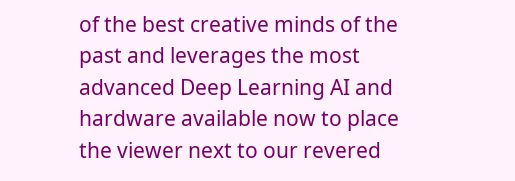of the best creative minds of the past and leverages the most advanced Deep Learning AI and hardware available now to place the viewer next to our revered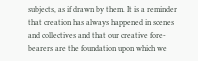subjects, as if drawn by them. It is a reminder that creation has always happened in scenes and collectives and that our creative fore-bearers are the foundation upon which we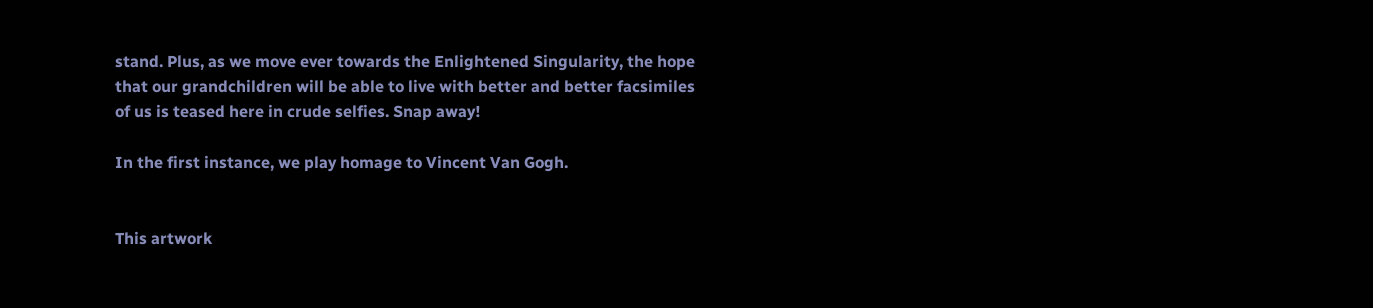stand. Plus, as we move ever towards the Enlightened Singularity, the hope that our grandchildren will be able to live with better and better facsimiles of us is teased here in crude selfies. Snap away!

In the first instance, we play homage to Vincent Van Gogh.


This artwork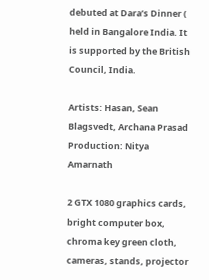debuted at Dara’s Dinner ( held in Bangalore India. It is supported by the British Council, India.

Artists: Hasan, Sean Blagsvedt, Archana Prasad
Production: Nitya Amarnath

2 GTX 1080 graphics cards, bright computer box, chroma key green cloth, cameras, stands, projector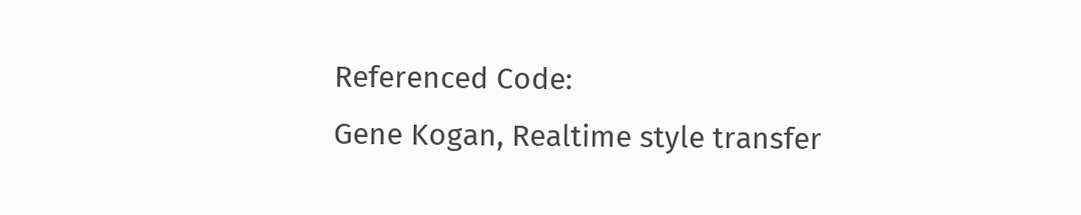Referenced Code:
Gene Kogan, Realtime style transfer